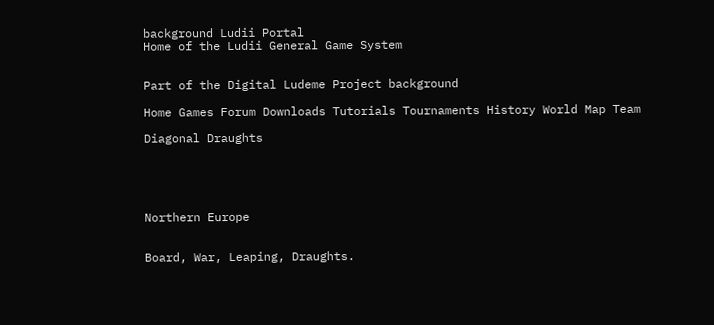background Ludii Portal
Home of the Ludii General Game System


Part of the Digital Ludeme Project background

Home Games Forum Downloads Tutorials Tournaments History World Map Team

Diagonal Draughts





Northern Europe


Board, War, Leaping, Draughts.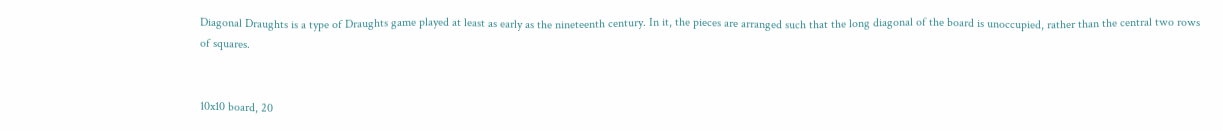Diagonal Draughts is a type of Draughts game played at least as early as the nineteenth century. In it, the pieces are arranged such that the long diagonal of the board is unoccupied, rather than the central two rows of squares.


10x10 board, 20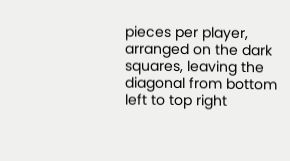pieces per player, arranged on the dark squares, leaving the diagonal from bottom left to top right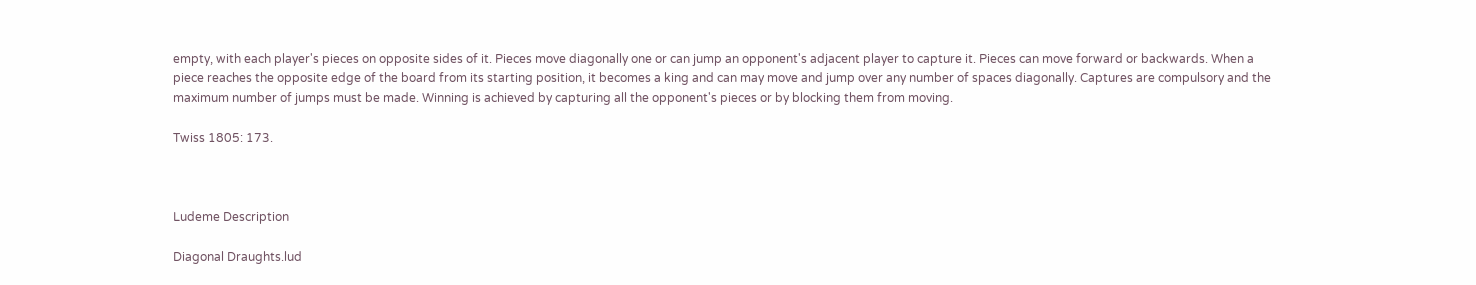empty, with each player's pieces on opposite sides of it. Pieces move diagonally one or can jump an opponent's adjacent player to capture it. Pieces can move forward or backwards. When a piece reaches the opposite edge of the board from its starting position, it becomes a king and can may move and jump over any number of spaces diagonally. Captures are compulsory and the maximum number of jumps must be made. Winning is achieved by capturing all the opponent's pieces or by blocking them from moving.

Twiss 1805: 173.



Ludeme Description

Diagonal Draughts.lud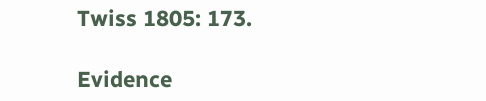Twiss 1805: 173.

Evidence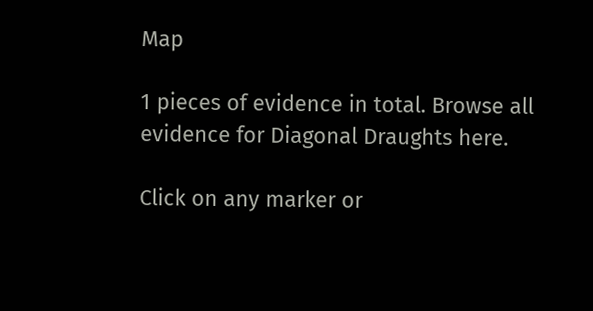Map

1 pieces of evidence in total. Browse all evidence for Diagonal Draughts here.

Click on any marker or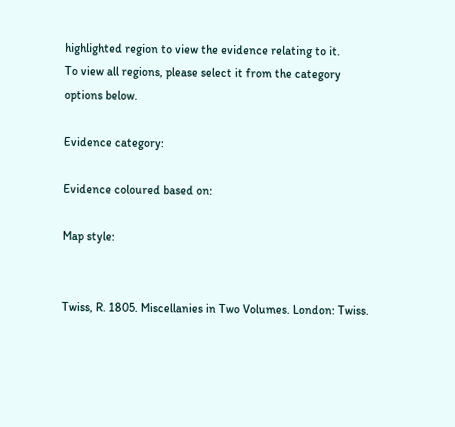highlighted region to view the evidence relating to it.
To view all regions, please select it from the category options below.

Evidence category:

Evidence coloured based on:

Map style:


Twiss, R. 1805. Miscellanies in Two Volumes. London: Twiss.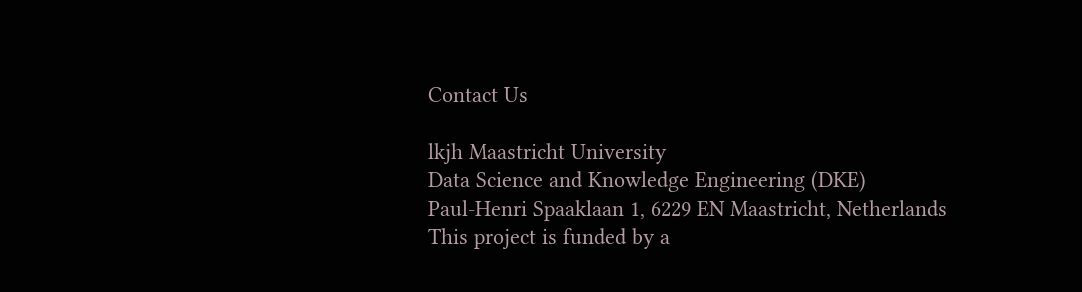Contact Us

lkjh Maastricht University
Data Science and Knowledge Engineering (DKE)
Paul-Henri Spaaklaan 1, 6229 EN Maastricht, Netherlands
This project is funded by a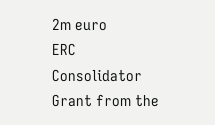2m euro
ERC Consolidator Grant from the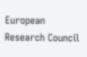European Research Council